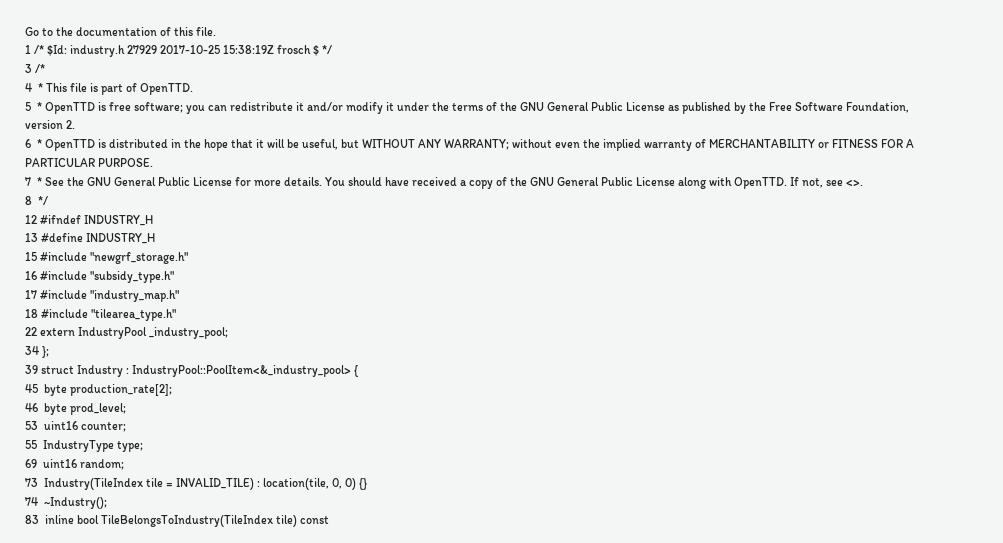Go to the documentation of this file.
1 /* $Id: industry.h 27929 2017-10-25 15:38:19Z frosch $ */
3 /*
4  * This file is part of OpenTTD.
5  * OpenTTD is free software; you can redistribute it and/or modify it under the terms of the GNU General Public License as published by the Free Software Foundation, version 2.
6  * OpenTTD is distributed in the hope that it will be useful, but WITHOUT ANY WARRANTY; without even the implied warranty of MERCHANTABILITY or FITNESS FOR A PARTICULAR PURPOSE.
7  * See the GNU General Public License for more details. You should have received a copy of the GNU General Public License along with OpenTTD. If not, see <>.
8  */
12 #ifndef INDUSTRY_H
13 #define INDUSTRY_H
15 #include "newgrf_storage.h"
16 #include "subsidy_type.h"
17 #include "industry_map.h"
18 #include "tilearea_type.h"
22 extern IndustryPool _industry_pool;
34 };
39 struct Industry : IndustryPool::PoolItem<&_industry_pool> {
45  byte production_rate[2];
46  byte prod_level;
53  uint16 counter;
55  IndustryType type;
69  uint16 random;
73  Industry(TileIndex tile = INVALID_TILE) : location(tile, 0, 0) {}
74  ~Industry();
83  inline bool TileBelongsToIndustry(TileIndex tile) const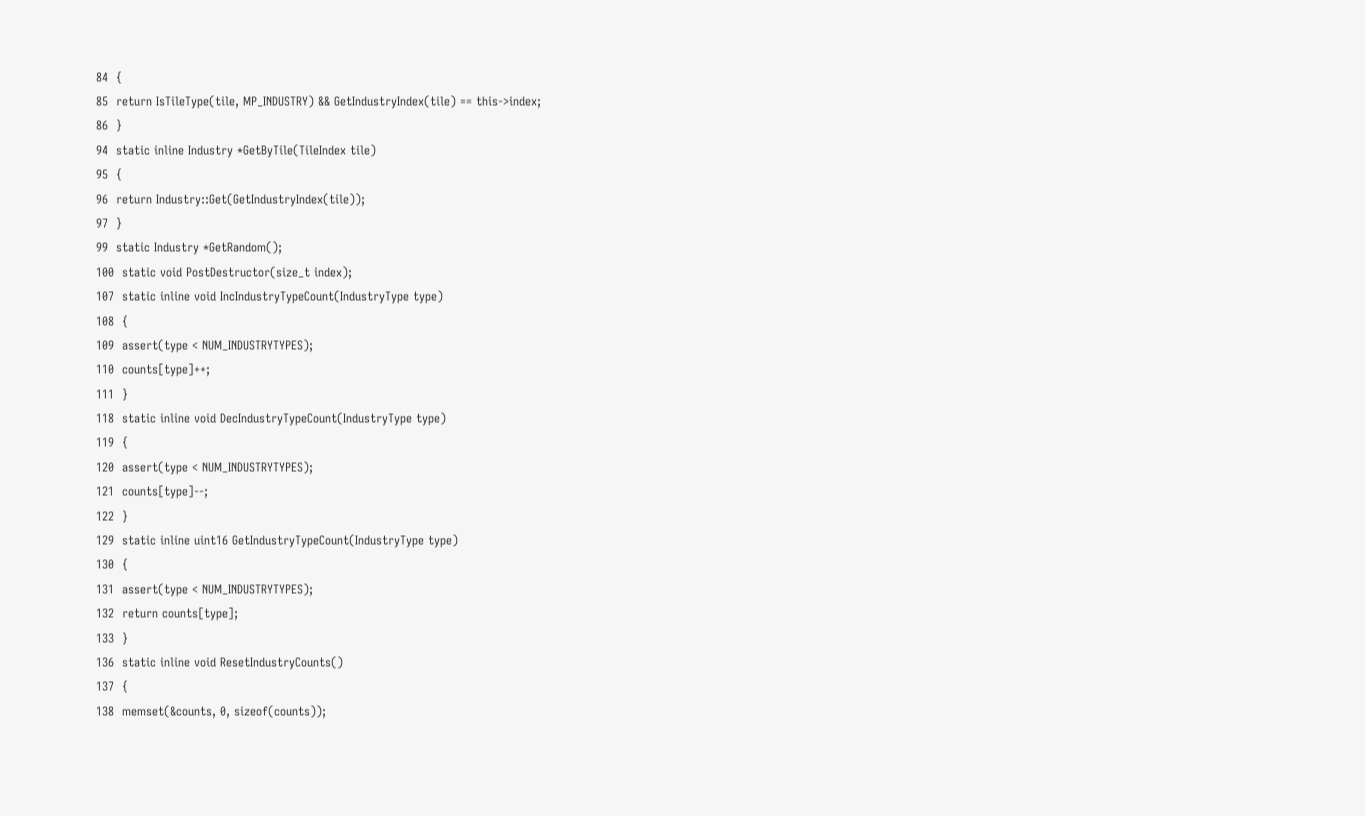84  {
85  return IsTileType(tile, MP_INDUSTRY) && GetIndustryIndex(tile) == this->index;
86  }
94  static inline Industry *GetByTile(TileIndex tile)
95  {
96  return Industry::Get(GetIndustryIndex(tile));
97  }
99  static Industry *GetRandom();
100  static void PostDestructor(size_t index);
107  static inline void IncIndustryTypeCount(IndustryType type)
108  {
109  assert(type < NUM_INDUSTRYTYPES);
110  counts[type]++;
111  }
118  static inline void DecIndustryTypeCount(IndustryType type)
119  {
120  assert(type < NUM_INDUSTRYTYPES);
121  counts[type]--;
122  }
129  static inline uint16 GetIndustryTypeCount(IndustryType type)
130  {
131  assert(type < NUM_INDUSTRYTYPES);
132  return counts[type];
133  }
136  static inline void ResetIndustryCounts()
137  {
138  memset(&counts, 0, sizeof(counts));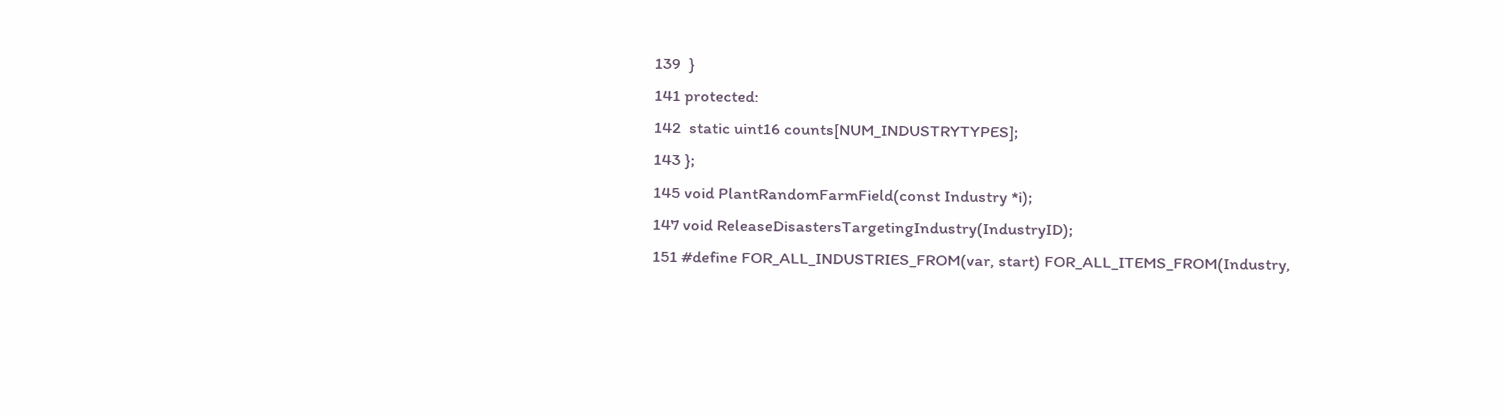139  }
141 protected:
142  static uint16 counts[NUM_INDUSTRYTYPES];
143 };
145 void PlantRandomFarmField(const Industry *i);
147 void ReleaseDisastersTargetingIndustry(IndustryID);
151 #define FOR_ALL_INDUSTRIES_FROM(var, start) FOR_ALL_ITEMS_FROM(Industry,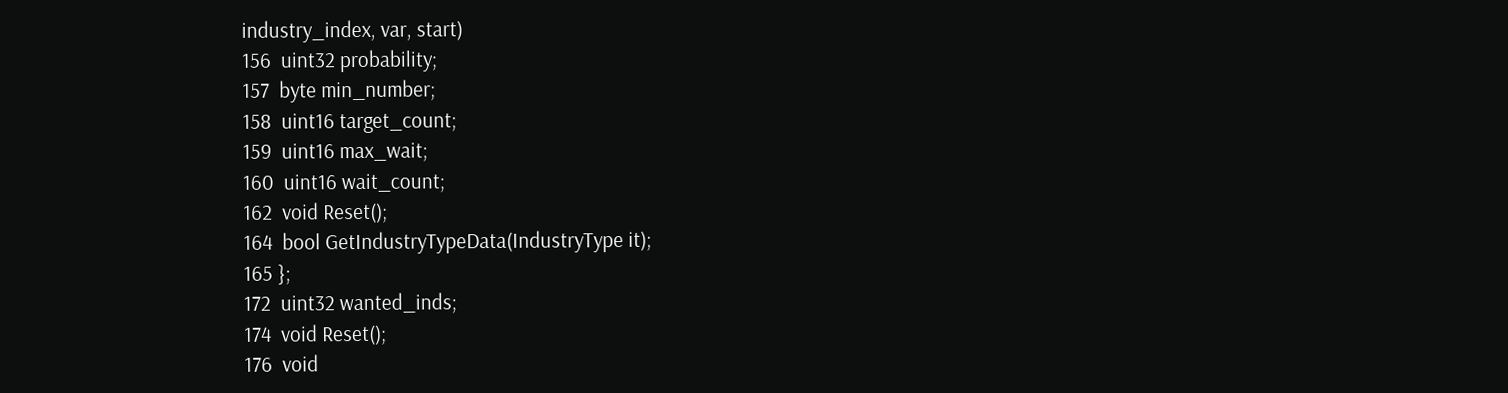industry_index, var, start)
156  uint32 probability;
157  byte min_number;
158  uint16 target_count;
159  uint16 max_wait;
160  uint16 wait_count;
162  void Reset();
164  bool GetIndustryTypeData(IndustryType it);
165 };
172  uint32 wanted_inds;
174  void Reset();
176  void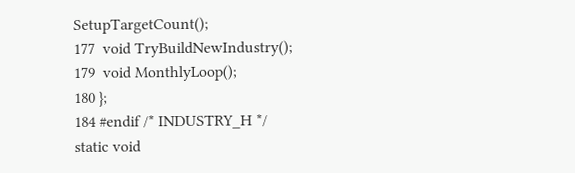SetupTargetCount();
177  void TryBuildNewIndustry();
179  void MonthlyLoop();
180 };
184 #endif /* INDUSTRY_H */
static void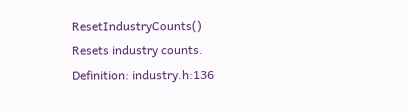ResetIndustryCounts()
Resets industry counts.
Definition: industry.h:136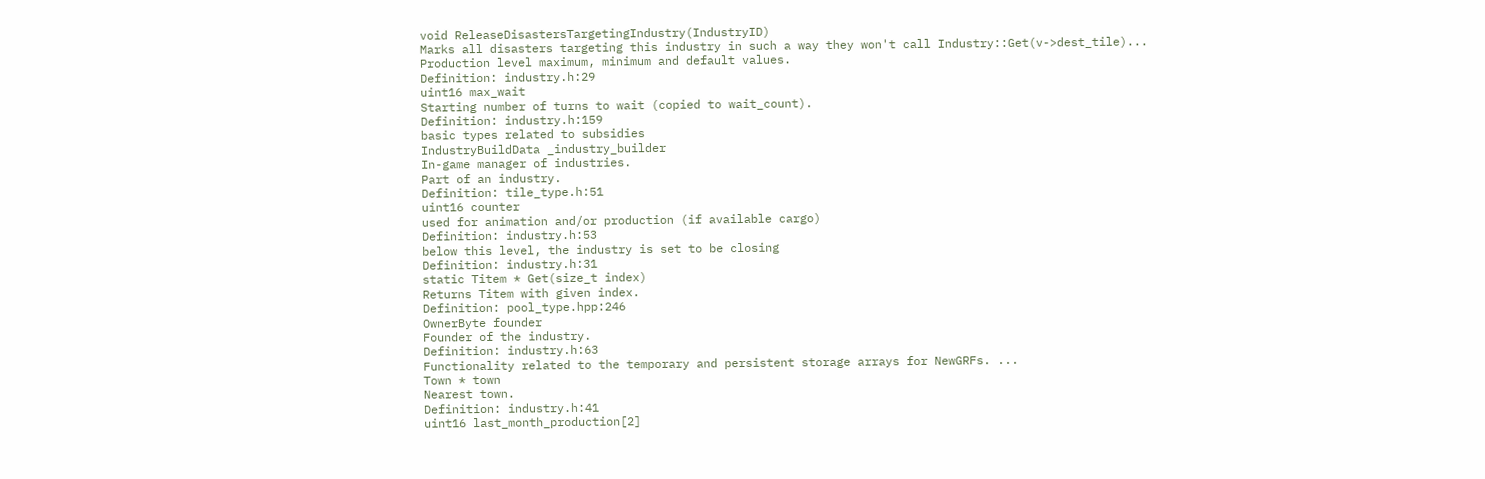void ReleaseDisastersTargetingIndustry(IndustryID)
Marks all disasters targeting this industry in such a way they won't call Industry::Get(v->dest_tile)...
Production level maximum, minimum and default values.
Definition: industry.h:29
uint16 max_wait
Starting number of turns to wait (copied to wait_count).
Definition: industry.h:159
basic types related to subsidies
IndustryBuildData _industry_builder
In-game manager of industries.
Part of an industry.
Definition: tile_type.h:51
uint16 counter
used for animation and/or production (if available cargo)
Definition: industry.h:53
below this level, the industry is set to be closing
Definition: industry.h:31
static Titem * Get(size_t index)
Returns Titem with given index.
Definition: pool_type.hpp:246
OwnerByte founder
Founder of the industry.
Definition: industry.h:63
Functionality related to the temporary and persistent storage arrays for NewGRFs. ...
Town * town
Nearest town.
Definition: industry.h:41
uint16 last_month_production[2]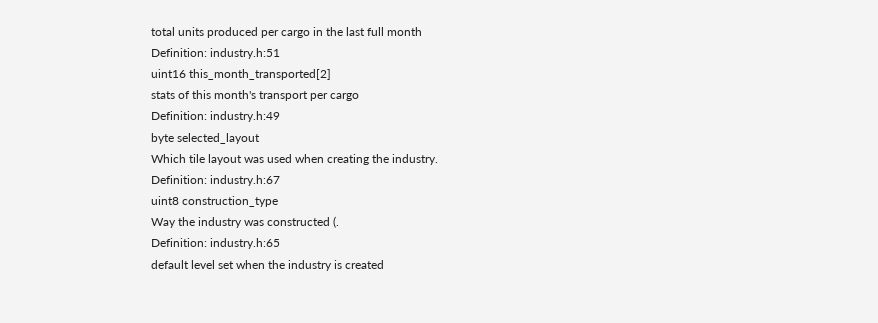total units produced per cargo in the last full month
Definition: industry.h:51
uint16 this_month_transported[2]
stats of this month's transport per cargo
Definition: industry.h:49
byte selected_layout
Which tile layout was used when creating the industry.
Definition: industry.h:67
uint8 construction_type
Way the industry was constructed (.
Definition: industry.h:65
default level set when the industry is created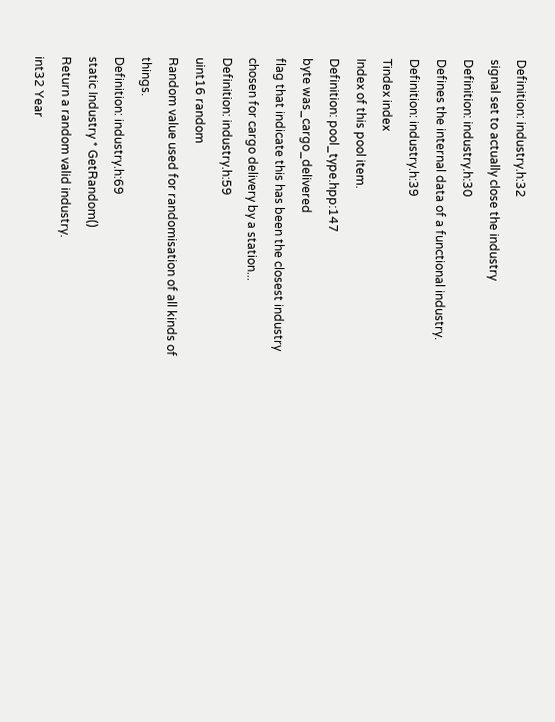Definition: industry.h:32
signal set to actually close the industry
Definition: industry.h:30
Defines the internal data of a functional industry.
Definition: industry.h:39
Tindex index
Index of this pool item.
Definition: pool_type.hpp:147
byte was_cargo_delivered
flag that indicate this has been the closest industry chosen for cargo delivery by a station...
Definition: industry.h:59
uint16 random
Random value used for randomisation of all kinds of things.
Definition: industry.h:69
static Industry * GetRandom()
Return a random valid industry.
int32 Year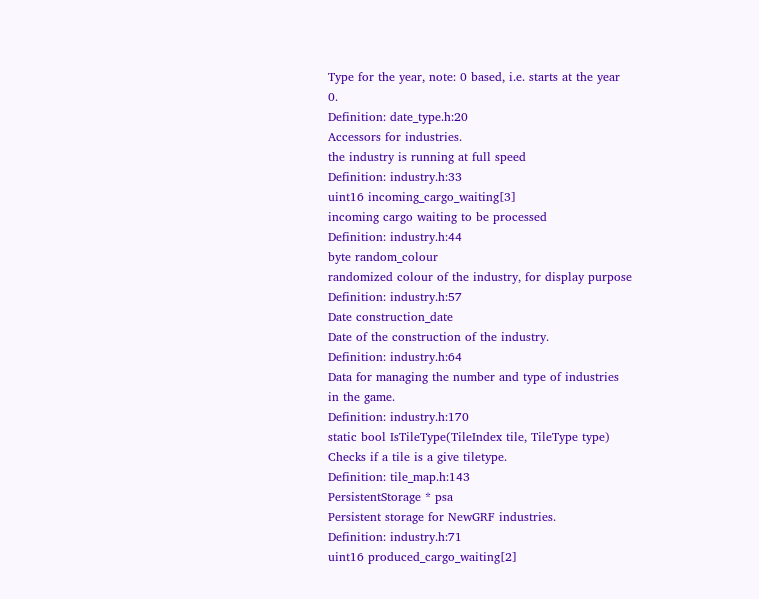Type for the year, note: 0 based, i.e. starts at the year 0.
Definition: date_type.h:20
Accessors for industries.
the industry is running at full speed
Definition: industry.h:33
uint16 incoming_cargo_waiting[3]
incoming cargo waiting to be processed
Definition: industry.h:44
byte random_colour
randomized colour of the industry, for display purpose
Definition: industry.h:57
Date construction_date
Date of the construction of the industry.
Definition: industry.h:64
Data for managing the number and type of industries in the game.
Definition: industry.h:170
static bool IsTileType(TileIndex tile, TileType type)
Checks if a tile is a give tiletype.
Definition: tile_map.h:143
PersistentStorage * psa
Persistent storage for NewGRF industries.
Definition: industry.h:71
uint16 produced_cargo_waiting[2]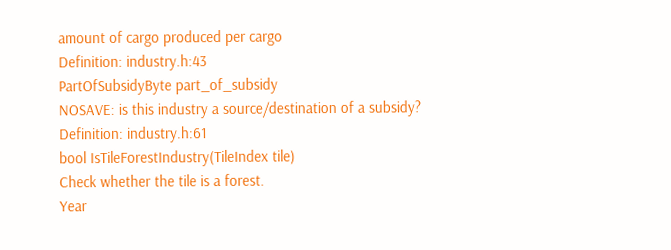amount of cargo produced per cargo
Definition: industry.h:43
PartOfSubsidyByte part_of_subsidy
NOSAVE: is this industry a source/destination of a subsidy?
Definition: industry.h:61
bool IsTileForestIndustry(TileIndex tile)
Check whether the tile is a forest.
Year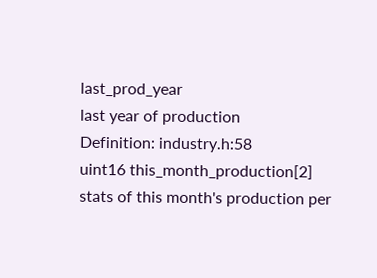last_prod_year
last year of production
Definition: industry.h:58
uint16 this_month_production[2]
stats of this month's production per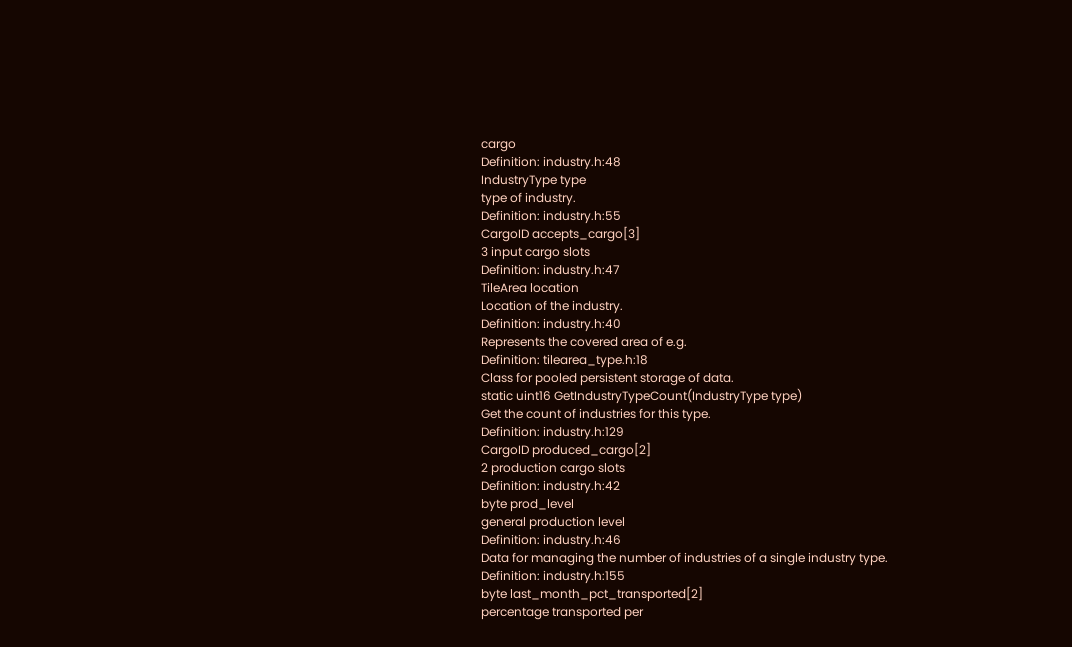cargo
Definition: industry.h:48
IndustryType type
type of industry.
Definition: industry.h:55
CargoID accepts_cargo[3]
3 input cargo slots
Definition: industry.h:47
TileArea location
Location of the industry.
Definition: industry.h:40
Represents the covered area of e.g.
Definition: tilearea_type.h:18
Class for pooled persistent storage of data.
static uint16 GetIndustryTypeCount(IndustryType type)
Get the count of industries for this type.
Definition: industry.h:129
CargoID produced_cargo[2]
2 production cargo slots
Definition: industry.h:42
byte prod_level
general production level
Definition: industry.h:46
Data for managing the number of industries of a single industry type.
Definition: industry.h:155
byte last_month_pct_transported[2]
percentage transported per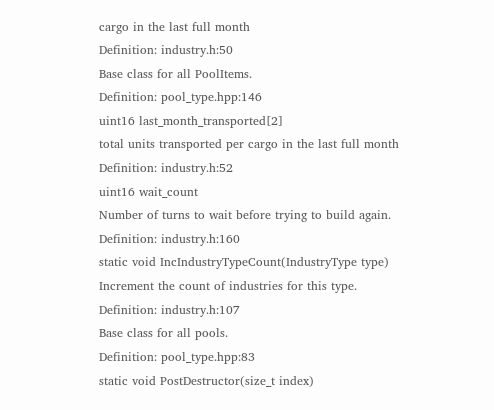cargo in the last full month
Definition: industry.h:50
Base class for all PoolItems.
Definition: pool_type.hpp:146
uint16 last_month_transported[2]
total units transported per cargo in the last full month
Definition: industry.h:52
uint16 wait_count
Number of turns to wait before trying to build again.
Definition: industry.h:160
static void IncIndustryTypeCount(IndustryType type)
Increment the count of industries for this type.
Definition: industry.h:107
Base class for all pools.
Definition: pool_type.hpp:83
static void PostDestructor(size_t index)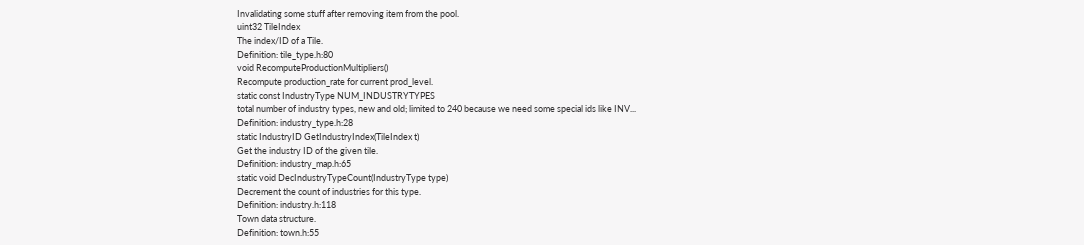Invalidating some stuff after removing item from the pool.
uint32 TileIndex
The index/ID of a Tile.
Definition: tile_type.h:80
void RecomputeProductionMultipliers()
Recompute production_rate for current prod_level.
static const IndustryType NUM_INDUSTRYTYPES
total number of industry types, new and old; limited to 240 because we need some special ids like INV...
Definition: industry_type.h:28
static IndustryID GetIndustryIndex(TileIndex t)
Get the industry ID of the given tile.
Definition: industry_map.h:65
static void DecIndustryTypeCount(IndustryType type)
Decrement the count of industries for this type.
Definition: industry.h:118
Town data structure.
Definition: town.h:55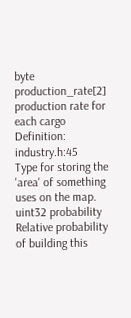byte production_rate[2]
production rate for each cargo
Definition: industry.h:45
Type for storing the 'area' of something uses on the map.
uint32 probability
Relative probability of building this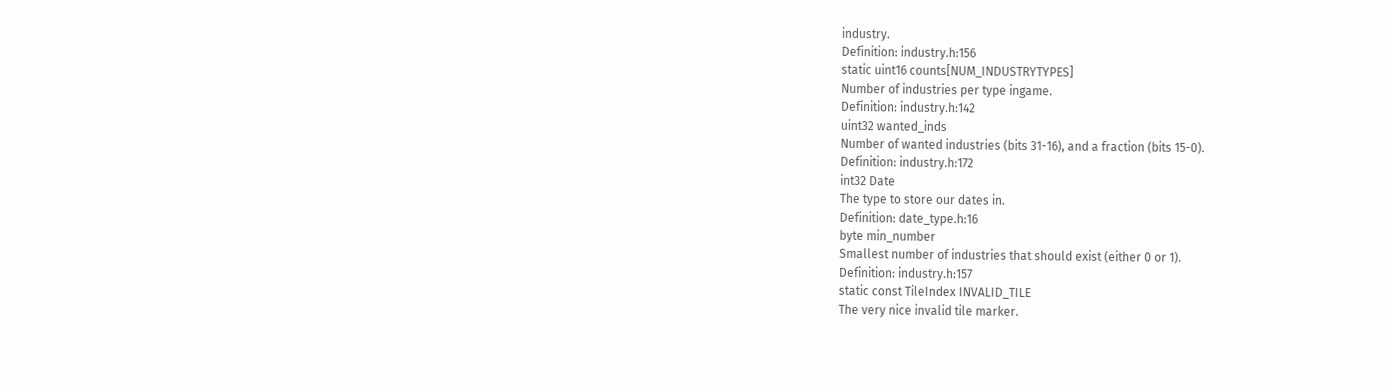industry.
Definition: industry.h:156
static uint16 counts[NUM_INDUSTRYTYPES]
Number of industries per type ingame.
Definition: industry.h:142
uint32 wanted_inds
Number of wanted industries (bits 31-16), and a fraction (bits 15-0).
Definition: industry.h:172
int32 Date
The type to store our dates in.
Definition: date_type.h:16
byte min_number
Smallest number of industries that should exist (either 0 or 1).
Definition: industry.h:157
static const TileIndex INVALID_TILE
The very nice invalid tile marker.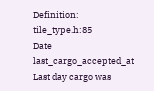Definition: tile_type.h:85
Date last_cargo_accepted_at
Last day cargo was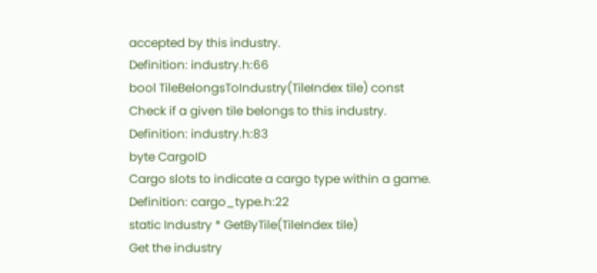accepted by this industry.
Definition: industry.h:66
bool TileBelongsToIndustry(TileIndex tile) const
Check if a given tile belongs to this industry.
Definition: industry.h:83
byte CargoID
Cargo slots to indicate a cargo type within a game.
Definition: cargo_type.h:22
static Industry * GetByTile(TileIndex tile)
Get the industry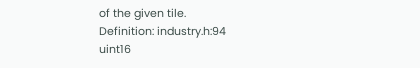of the given tile.
Definition: industry.h:94
uint16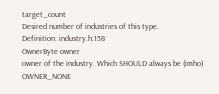target_count
Desired number of industries of this type.
Definition: industry.h:158
OwnerByte owner
owner of the industry. Which SHOULD always be (imho) OWNER_NONE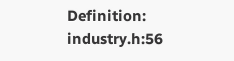Definition: industry.h:56